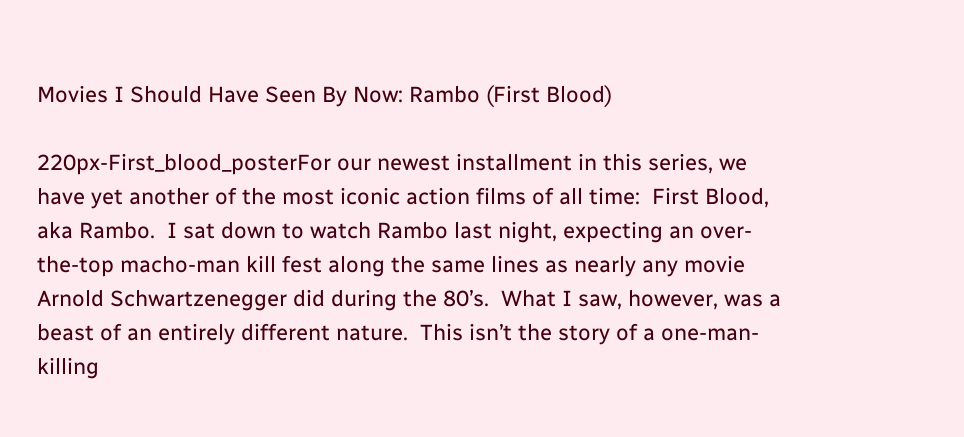Movies I Should Have Seen By Now: Rambo (First Blood)

220px-First_blood_posterFor our newest installment in this series, we have yet another of the most iconic action films of all time:  First Blood, aka Rambo.  I sat down to watch Rambo last night, expecting an over-the-top macho-man kill fest along the same lines as nearly any movie Arnold Schwartzenegger did during the 80’s.  What I saw, however, was a beast of an entirely different nature.  This isn’t the story of a one-man-killing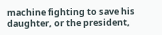machine fighting to save his daughter, or the president,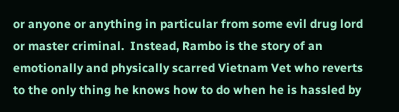or anyone or anything in particular from some evil drug lord or master criminal.  Instead, Rambo is the story of an emotionally and physically scarred Vietnam Vet who reverts to the only thing he knows how to do when he is hassled by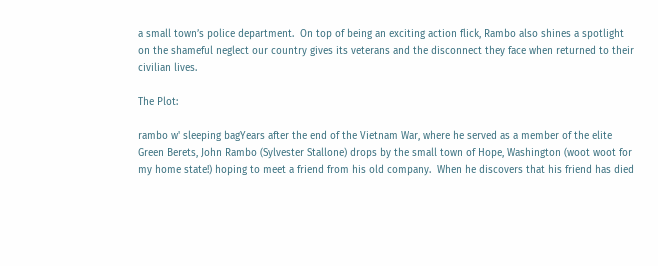a small town’s police department.  On top of being an exciting action flick, Rambo also shines a spotlight on the shameful neglect our country gives its veterans and the disconnect they face when returned to their civilian lives.

The Plot:

rambo w' sleeping bagYears after the end of the Vietnam War, where he served as a member of the elite Green Berets, John Rambo (Sylvester Stallone) drops by the small town of Hope, Washington (woot woot for my home state!) hoping to meet a friend from his old company.  When he discovers that his friend has died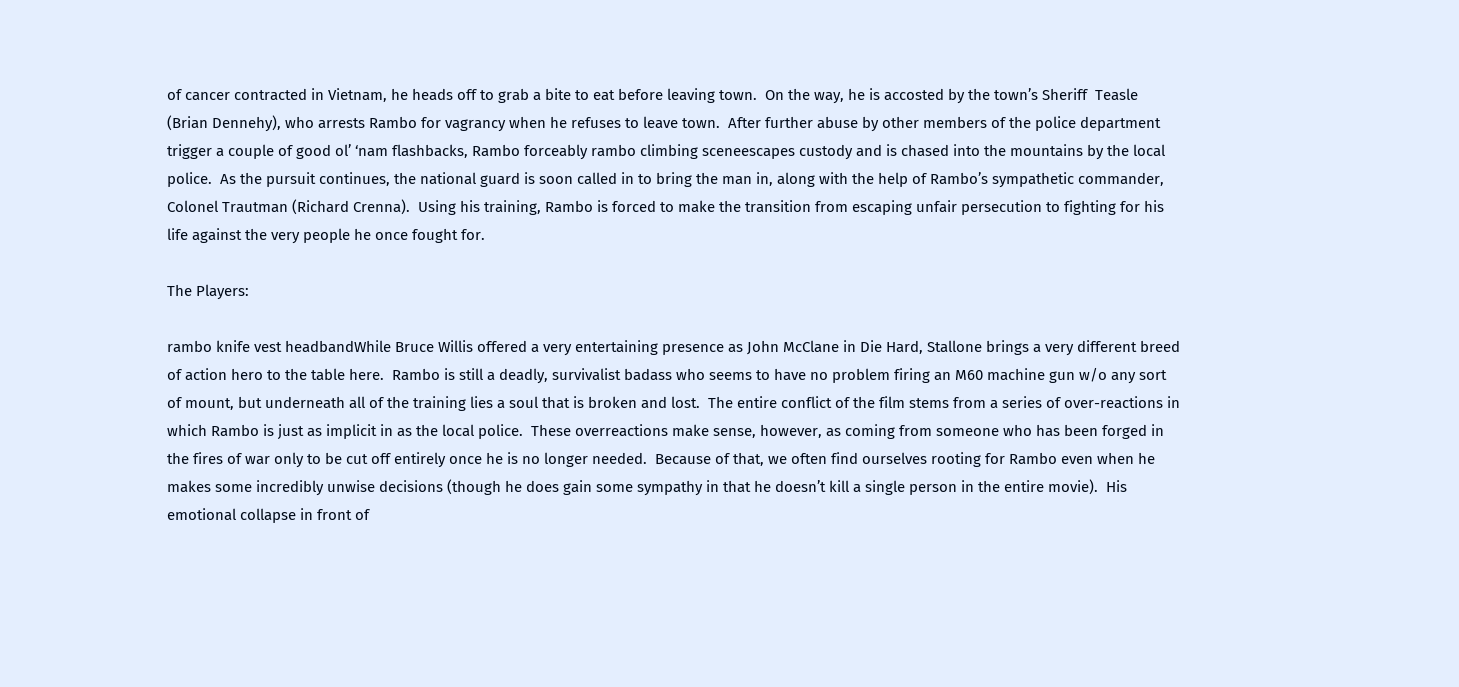of cancer contracted in Vietnam, he heads off to grab a bite to eat before leaving town.  On the way, he is accosted by the town’s Sheriff  Teasle (Brian Dennehy), who arrests Rambo for vagrancy when he refuses to leave town.  After further abuse by other members of the police department trigger a couple of good ol’ ‘nam flashbacks, Rambo forceably rambo climbing sceneescapes custody and is chased into the mountains by the local police.  As the pursuit continues, the national guard is soon called in to bring the man in, along with the help of Rambo’s sympathetic commander, Colonel Trautman (Richard Crenna).  Using his training, Rambo is forced to make the transition from escaping unfair persecution to fighting for his life against the very people he once fought for.

The Players:

rambo knife vest headbandWhile Bruce Willis offered a very entertaining presence as John McClane in Die Hard, Stallone brings a very different breed of action hero to the table here.  Rambo is still a deadly, survivalist badass who seems to have no problem firing an M60 machine gun w/o any sort of mount, but underneath all of the training lies a soul that is broken and lost.  The entire conflict of the film stems from a series of over-reactions in which Rambo is just as implicit in as the local police.  These overreactions make sense, however, as coming from someone who has been forged in the fires of war only to be cut off entirely once he is no longer needed.  Because of that, we often find ourselves rooting for Rambo even when he makes some incredibly unwise decisions (though he does gain some sympathy in that he doesn’t kill a single person in the entire movie).  His emotional collapse in front of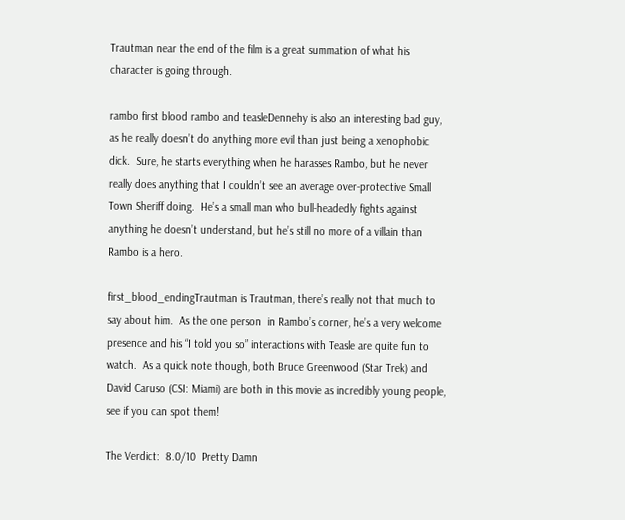Trautman near the end of the film is a great summation of what his character is going through.

rambo first blood rambo and teasleDennehy is also an interesting bad guy, as he really doesn’t do anything more evil than just being a xenophobic dick.  Sure, he starts everything when he harasses Rambo, but he never really does anything that I couldn’t see an average over-protective Small Town Sheriff doing.  He’s a small man who bull-headedly fights against anything he doesn’t understand, but he’s still no more of a villain than Rambo is a hero.

first_blood_endingTrautman is Trautman, there’s really not that much to say about him.  As the one person  in Rambo’s corner, he’s a very welcome presence and his “I told you so” interactions with Teasle are quite fun to watch.  As a quick note though, both Bruce Greenwood (Star Trek) and David Caruso (CSI: Miami) are both in this movie as incredibly young people, see if you can spot them!

The Verdict:  8.0/10  Pretty Damn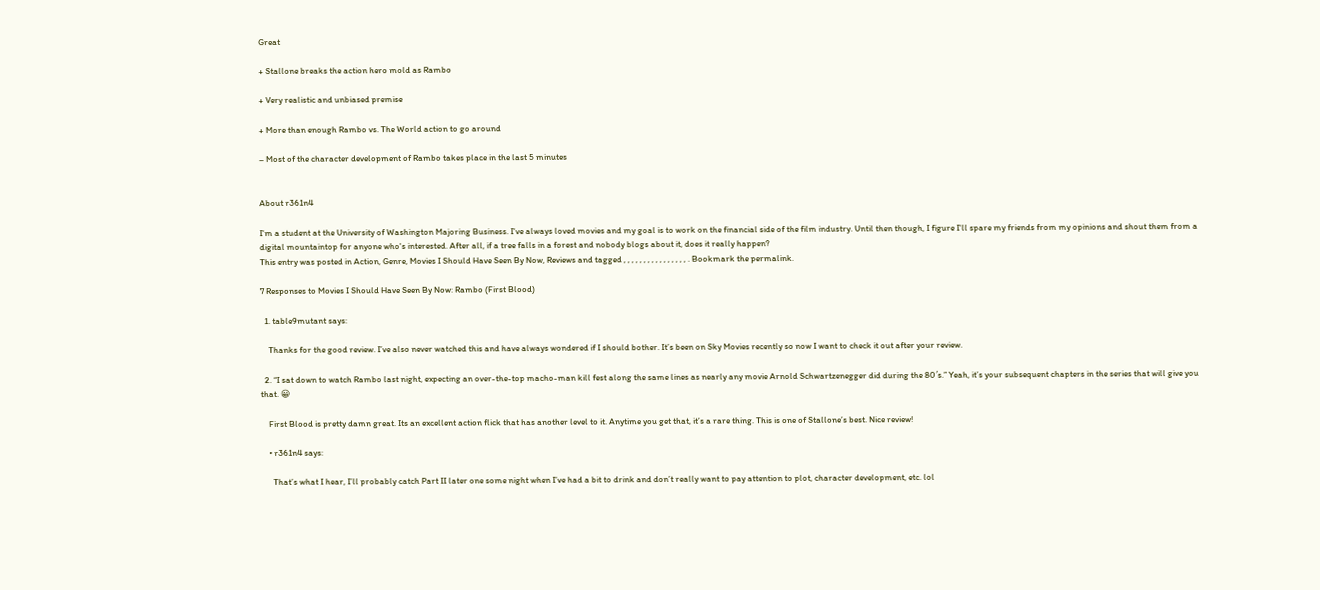Great

+ Stallone breaks the action hero mold as Rambo

+ Very realistic and unbiased premise

+ More than enough Rambo vs. The World action to go around

– Most of the character development of Rambo takes place in the last 5 minutes


About r361n4

I'm a student at the University of Washington Majoring Business. I've always loved movies and my goal is to work on the financial side of the film industry. Until then though, I figure I'll spare my friends from my opinions and shout them from a digital mountaintop for anyone who's interested. After all, if a tree falls in a forest and nobody blogs about it, does it really happen?
This entry was posted in Action, Genre, Movies I Should Have Seen By Now, Reviews and tagged , , , , , , , , , , , , , , , , . Bookmark the permalink.

7 Responses to Movies I Should Have Seen By Now: Rambo (First Blood)

  1. table9mutant says:

    Thanks for the good review. I’ve also never watched this and have always wondered if I should bother. It’s been on Sky Movies recently so now I want to check it out after your review.

  2. “I sat down to watch Rambo last night, expecting an over-the-top macho-man kill fest along the same lines as nearly any movie Arnold Schwartzenegger did during the 80′s.” Yeah, it’s your subsequent chapters in the series that will give you that. 😀

    First Blood is pretty damn great. Its an excellent action flick that has another level to it. Anytime you get that, it’s a rare thing. This is one of Stallone’s best. Nice review!

    • r361n4 says:

      That’s what I hear, I’ll probably catch Part II later one some night when I’ve had a bit to drink and don’t really want to pay attention to plot, character development, etc. lol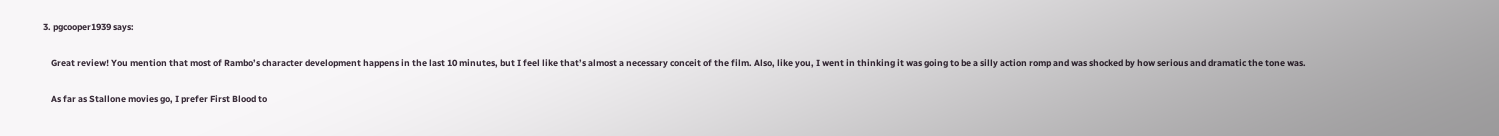3. pgcooper1939 says:

    Great review! You mention that most of Rambo’s character development happens in the last 10 minutes, but I feel like that’s almost a necessary conceit of the film. Also, like you, I went in thinking it was going to be a silly action romp and was shocked by how serious and dramatic the tone was.

    As far as Stallone movies go, I prefer First Blood to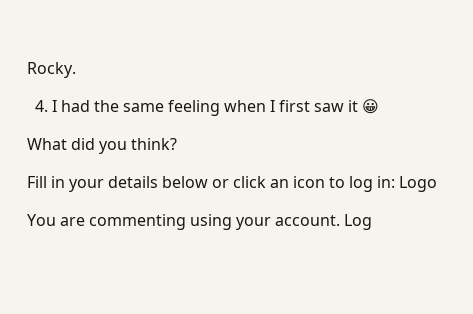Rocky.

  4. I had the same feeling when I first saw it 😀

What did you think?

Fill in your details below or click an icon to log in: Logo

You are commenting using your account. Log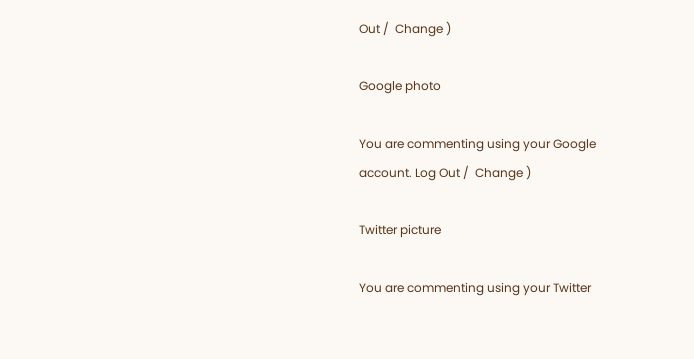Out /  Change )

Google photo

You are commenting using your Google account. Log Out /  Change )

Twitter picture

You are commenting using your Twitter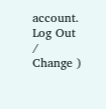account. Log Out /  Change )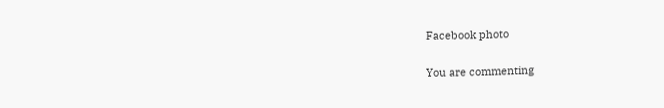Facebook photo

You are commenting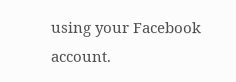using your Facebook account.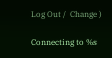Log Out /  Change )

Connecting to %s